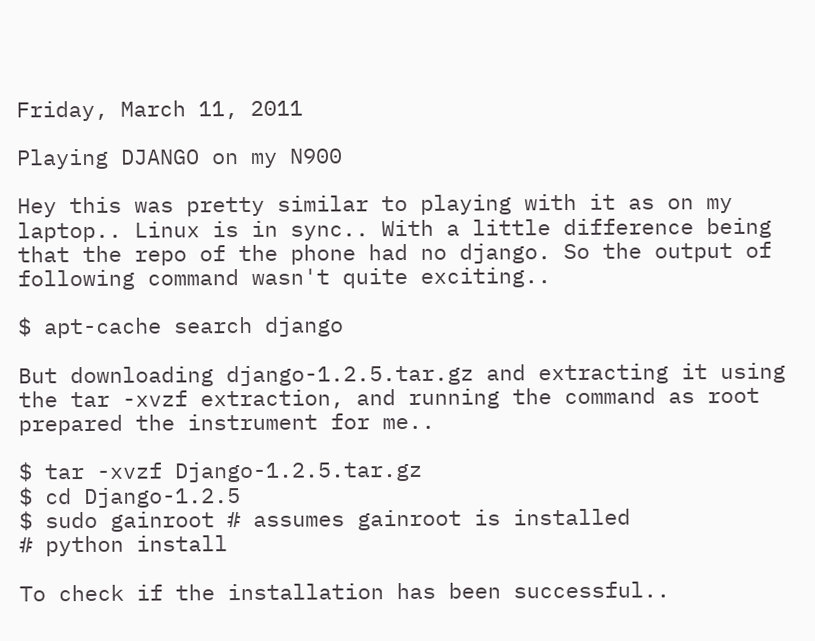Friday, March 11, 2011

Playing DJANGO on my N900

Hey this was pretty similar to playing with it as on my laptop.. Linux is in sync.. With a little difference being that the repo of the phone had no django. So the output of following command wasn't quite exciting..

$ apt-cache search django

But downloading django-1.2.5.tar.gz and extracting it using the tar -xvzf extraction, and running the command as root prepared the instrument for me..

$ tar -xvzf Django-1.2.5.tar.gz
$ cd Django-1.2.5
$ sudo gainroot # assumes gainroot is installed
# python install

To check if the installation has been successful..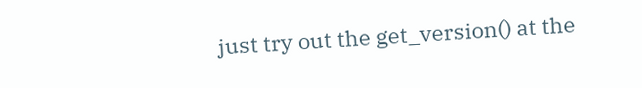just try out the get_version() at the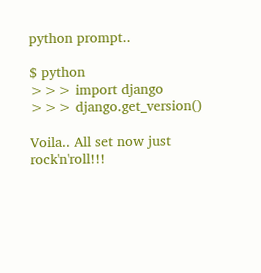python prompt..

$ python
>>> import django
>>> django.get_version()

Voila.. All set now just rock'n'roll!!!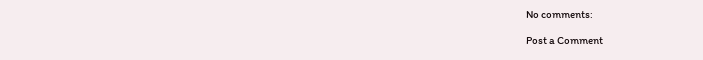No comments:

Post a Comment